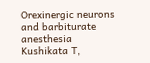Orexinergic neurons and barbiturate anesthesia
Kushikata T,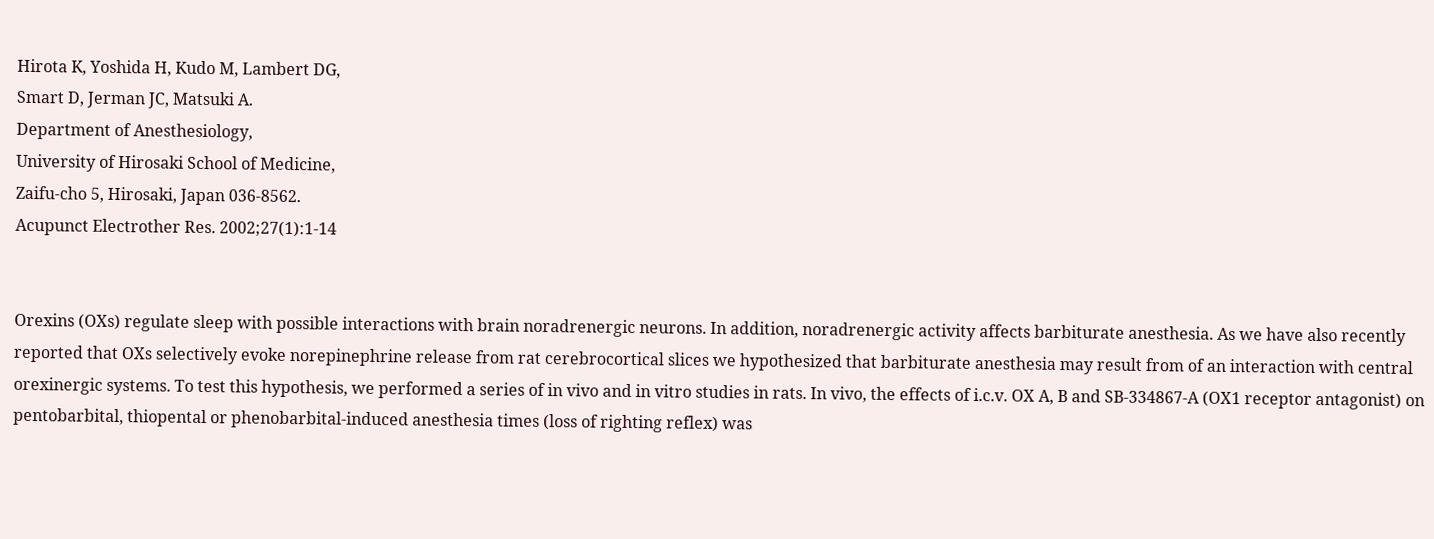Hirota K, Yoshida H, Kudo M, Lambert DG,
Smart D, Jerman JC, Matsuki A.
Department of Anesthesiology,
University of Hirosaki School of Medicine,
Zaifu-cho 5, Hirosaki, Japan 036-8562.
Acupunct Electrother Res. 2002;27(1):1-14


Orexins (OXs) regulate sleep with possible interactions with brain noradrenergic neurons. In addition, noradrenergic activity affects barbiturate anesthesia. As we have also recently reported that OXs selectively evoke norepinephrine release from rat cerebrocortical slices we hypothesized that barbiturate anesthesia may result from of an interaction with central orexinergic systems. To test this hypothesis, we performed a series of in vivo and in vitro studies in rats. In vivo, the effects of i.c.v. OX A, B and SB-334867-A (OX1 receptor antagonist) on pentobarbital, thiopental or phenobarbital-induced anesthesia times (loss of righting reflex) was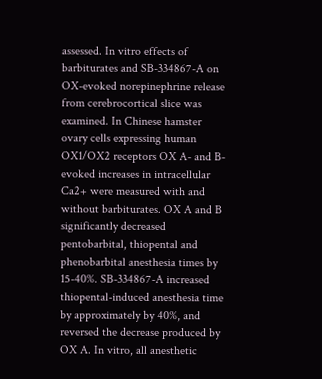assessed. In vitro effects of barbiturates and SB-334867-A on OX-evoked norepinephrine release from cerebrocortical slice was examined. In Chinese hamster ovary cells expressing human OX1/OX2 receptors OX A- and B-evoked increases in intracellular Ca2+ were measured with and without barbiturates. OX A and B significantly decreased pentobarbital, thiopental and phenobarbital anesthesia times by 15-40%. SB-334867-A increased thiopental-induced anesthesia time by approximately by 40%, and reversed the decrease produced by OX A. In vitro, all anesthetic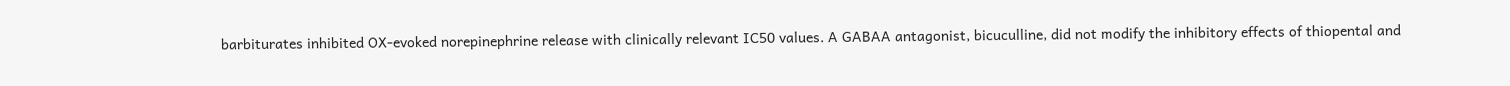barbiturates inhibited OX-evoked norepinephrine release with clinically relevant IC50 values. A GABAA antagonist, bicuculline, did not modify the inhibitory effects of thiopental and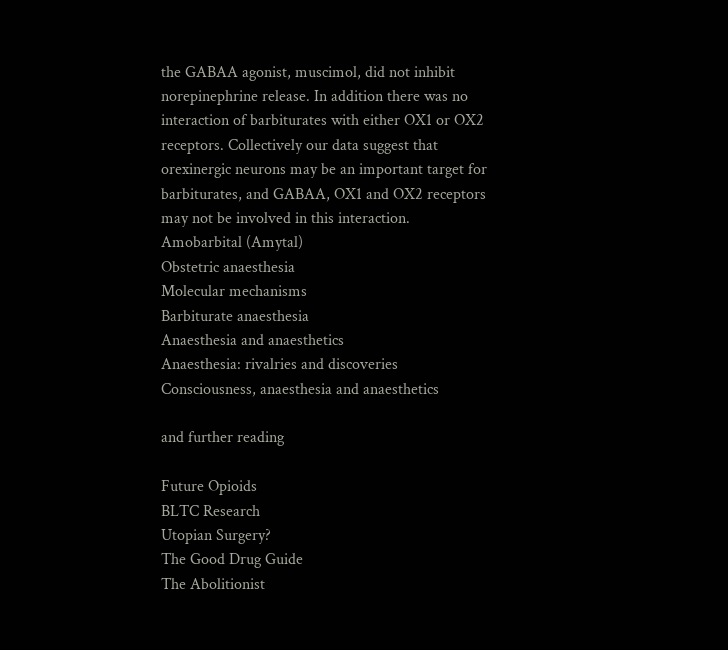the GABAA agonist, muscimol, did not inhibit norepinephrine release. In addition there was no interaction of barbiturates with either OX1 or OX2 receptors. Collectively our data suggest that orexinergic neurons may be an important target for barbiturates, and GABAA, OX1 and OX2 receptors may not be involved in this interaction.
Amobarbital (Amytal)
Obstetric anaesthesia
Molecular mechanisms
Barbiturate anaesthesia
Anaesthesia and anaesthetics
Anaesthesia: rivalries and discoveries
Consciousness, anaesthesia and anaesthetics

and further reading

Future Opioids
BLTC Research
Utopian Surgery?
The Good Drug Guide
The Abolitionist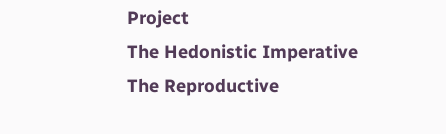Project
The Hedonistic Imperative
The Reproductive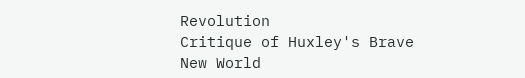Revolution
Critique of Huxley's Brave New World